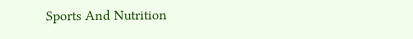Sports And Nutrition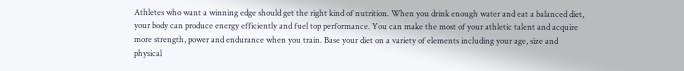Athletes who want a winning edge should get the right kind of nutrition. When you drink enough water and eat a balanced diet, your body can produce energy efficiently and fuel top performance. You can make the most of your athletic talent and acquire more strength, power and endurance when you train. Base your diet on a variety of elements including your age, size and physical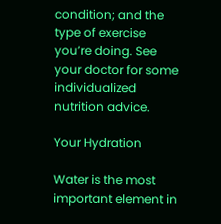condition; and the type of exercise you’re doing. See your doctor for some individualized nutrition advice.

Your Hydration

Water is the most important element in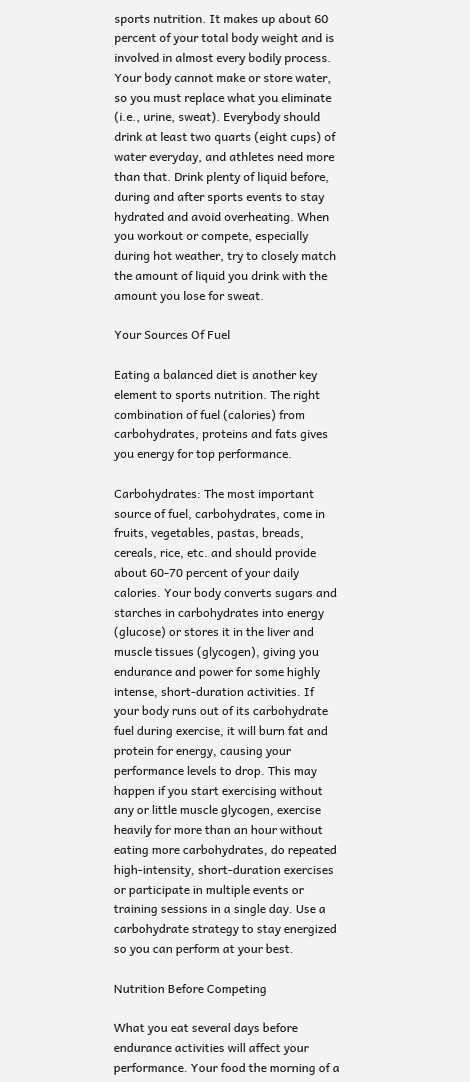sports nutrition. It makes up about 60 percent of your total body weight and is involved in almost every bodily process. Your body cannot make or store water, so you must replace what you eliminate (i.e., urine, sweat). Everybody should drink at least two quarts (eight cups) of water everyday, and athletes need more than that. Drink plenty of liquid before, during and after sports events to stay hydrated and avoid overheating. When you workout or compete, especially during hot weather, try to closely match the amount of liquid you drink with the amount you lose for sweat.

Your Sources Of Fuel

Eating a balanced diet is another key element to sports nutrition. The right combination of fuel (calories) from carbohydrates, proteins and fats gives you energy for top performance.

Carbohydrates: The most important source of fuel, carbohydrates, come in fruits, vegetables, pastas, breads, cereals, rice, etc. and should provide about 60-70 percent of your daily calories. Your body converts sugars and starches in carbohydrates into energy (glucose) or stores it in the liver and muscle tissues (glycogen), giving you endurance and power for some highly intense, short-duration activities. If your body runs out of its carbohydrate fuel during exercise, it will burn fat and protein for energy, causing your performance levels to drop. This may happen if you start exercising without any or little muscle glycogen, exercise heavily for more than an hour without eating more carbohydrates, do repeated high-intensity, short-duration exercises or participate in multiple events or training sessions in a single day. Use a carbohydrate strategy to stay energized so you can perform at your best.

Nutrition Before Competing

What you eat several days before endurance activities will affect your performance. Your food the morning of a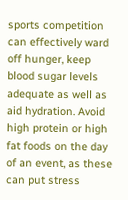sports competition can effectively ward off hunger, keep blood sugar levels adequate as well as aid hydration. Avoid high protein or high fat foods on the day of an event, as these can put stress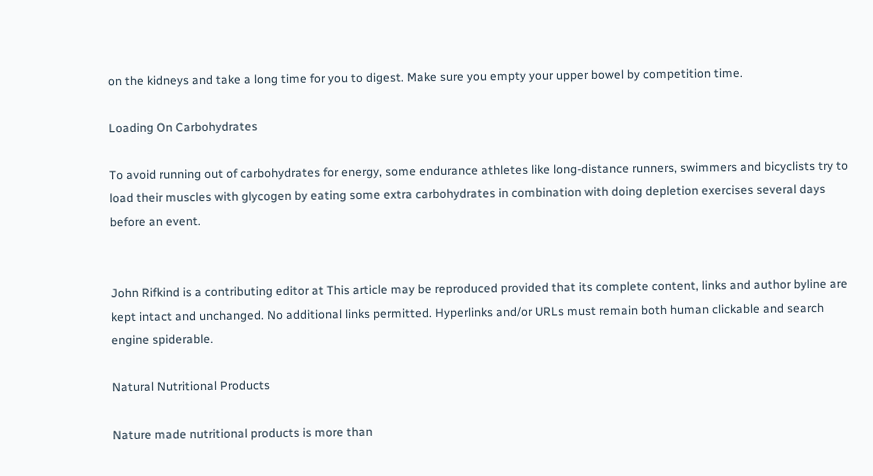on the kidneys and take a long time for you to digest. Make sure you empty your upper bowel by competition time.

Loading On Carbohydrates

To avoid running out of carbohydrates for energy, some endurance athletes like long-distance runners, swimmers and bicyclists try to load their muscles with glycogen by eating some extra carbohydrates in combination with doing depletion exercises several days before an event.


John Rifkind is a contributing editor at This article may be reproduced provided that its complete content, links and author byline are kept intact and unchanged. No additional links permitted. Hyperlinks and/or URLs must remain both human clickable and search engine spiderable.

Natural Nutritional Products

Nature made nutritional products is more than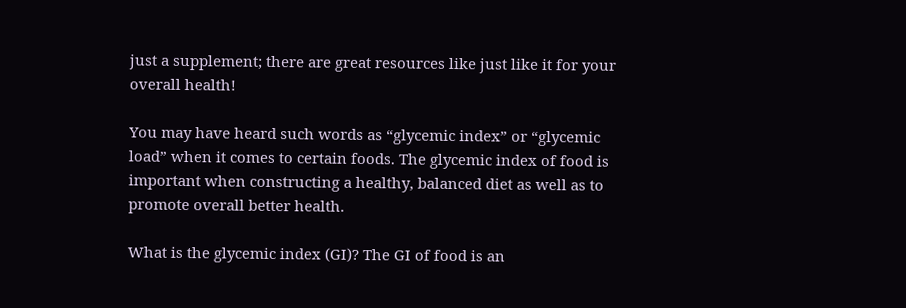just a supplement; there are great resources like just like it for your overall health!

You may have heard such words as “glycemic index” or “glycemic load” when it comes to certain foods. The glycemic index of food is important when constructing a healthy, balanced diet as well as to promote overall better health.

What is the glycemic index (GI)? The GI of food is an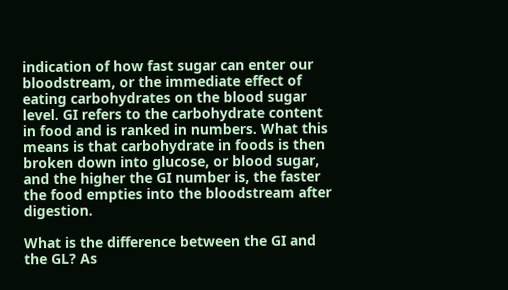indication of how fast sugar can enter our bloodstream, or the immediate effect of eating carbohydrates on the blood sugar level. GI refers to the carbohydrate content in food and is ranked in numbers. What this means is that carbohydrate in foods is then broken down into glucose, or blood sugar, and the higher the GI number is, the faster the food empties into the bloodstream after digestion.

What is the difference between the GI and the GL? As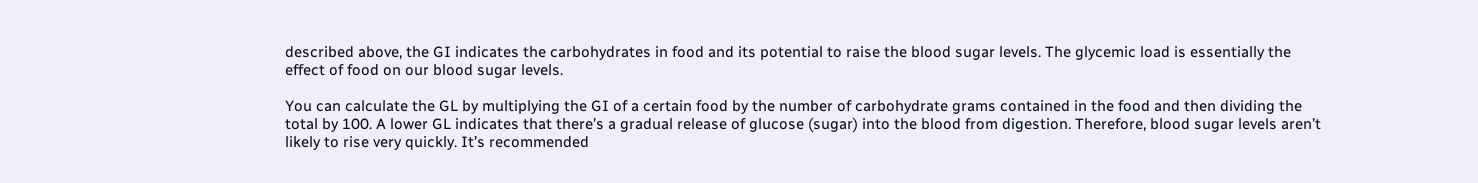described above, the GI indicates the carbohydrates in food and its potential to raise the blood sugar levels. The glycemic load is essentially the effect of food on our blood sugar levels.

You can calculate the GL by multiplying the GI of a certain food by the number of carbohydrate grams contained in the food and then dividing the total by 100. A lower GL indicates that there’s a gradual release of glucose (sugar) into the blood from digestion. Therefore, blood sugar levels aren’t likely to rise very quickly. It’s recommended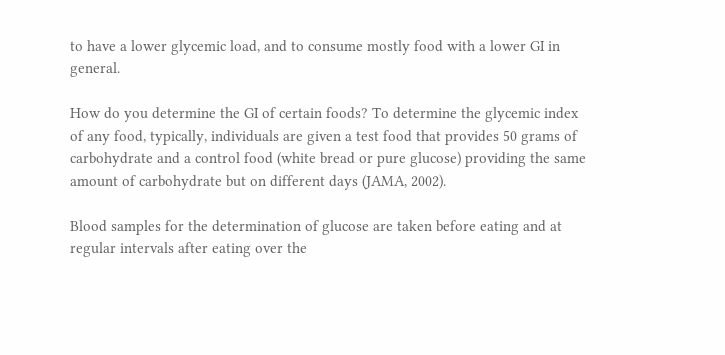to have a lower glycemic load, and to consume mostly food with a lower GI in general.

How do you determine the GI of certain foods? To determine the glycemic index of any food, typically, individuals are given a test food that provides 50 grams of carbohydrate and a control food (white bread or pure glucose) providing the same amount of carbohydrate but on different days (JAMA, 2002).

Blood samples for the determination of glucose are taken before eating and at regular intervals after eating over the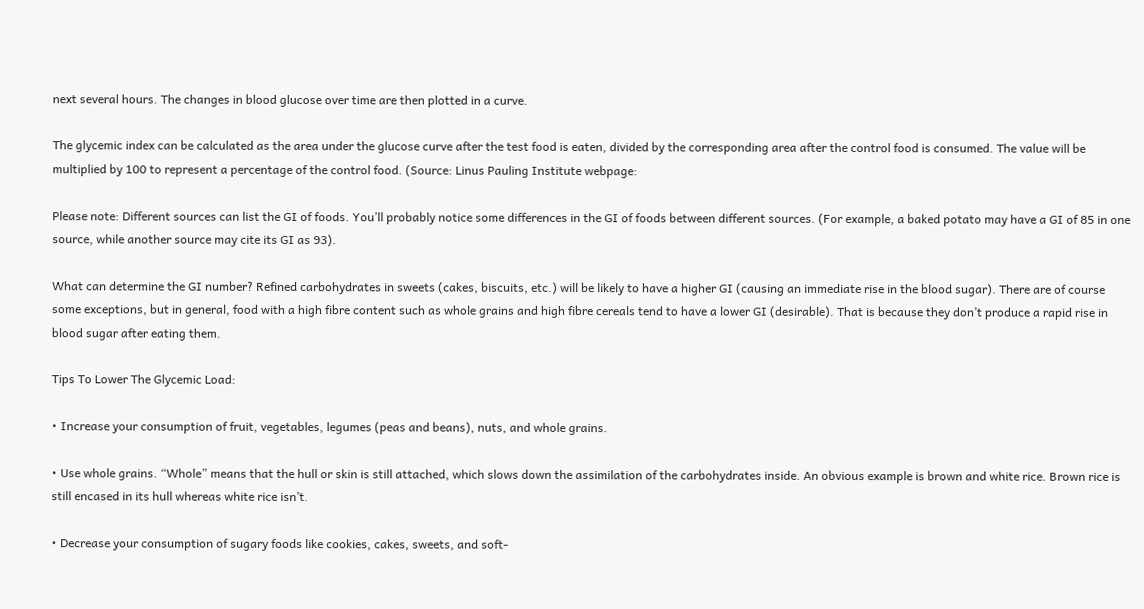next several hours. The changes in blood glucose over time are then plotted in a curve.

The glycemic index can be calculated as the area under the glucose curve after the test food is eaten, divided by the corresponding area after the control food is consumed. The value will be multiplied by 100 to represent a percentage of the control food. (Source: Linus Pauling Institute webpage:

Please note: Different sources can list the GI of foods. You’ll probably notice some differences in the GI of foods between different sources. (For example, a baked potato may have a GI of 85 in one source, while another source may cite its GI as 93).

What can determine the GI number? Refined carbohydrates in sweets (cakes, biscuits, etc.) will be likely to have a higher GI (causing an immediate rise in the blood sugar). There are of course some exceptions, but in general, food with a high fibre content such as whole grains and high fibre cereals tend to have a lower GI (desirable). That is because they don’t produce a rapid rise in blood sugar after eating them.

Tips To Lower The Glycemic Load:

• Increase your consumption of fruit, vegetables, legumes (peas and beans), nuts, and whole grains.

• Use whole grains. “Whole” means that the hull or skin is still attached, which slows down the assimilation of the carbohydrates inside. An obvious example is brown and white rice. Brown rice is still encased in its hull whereas white rice isn’t.

• Decrease your consumption of sugary foods like cookies, cakes, sweets, and soft-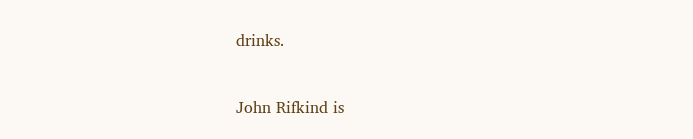drinks.


John Rifkind is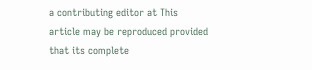a contributing editor at This article may be reproduced provided that its complete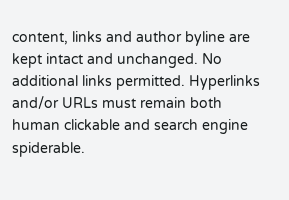content, links and author byline are kept intact and unchanged. No additional links permitted. Hyperlinks and/or URLs must remain both human clickable and search engine spiderable.